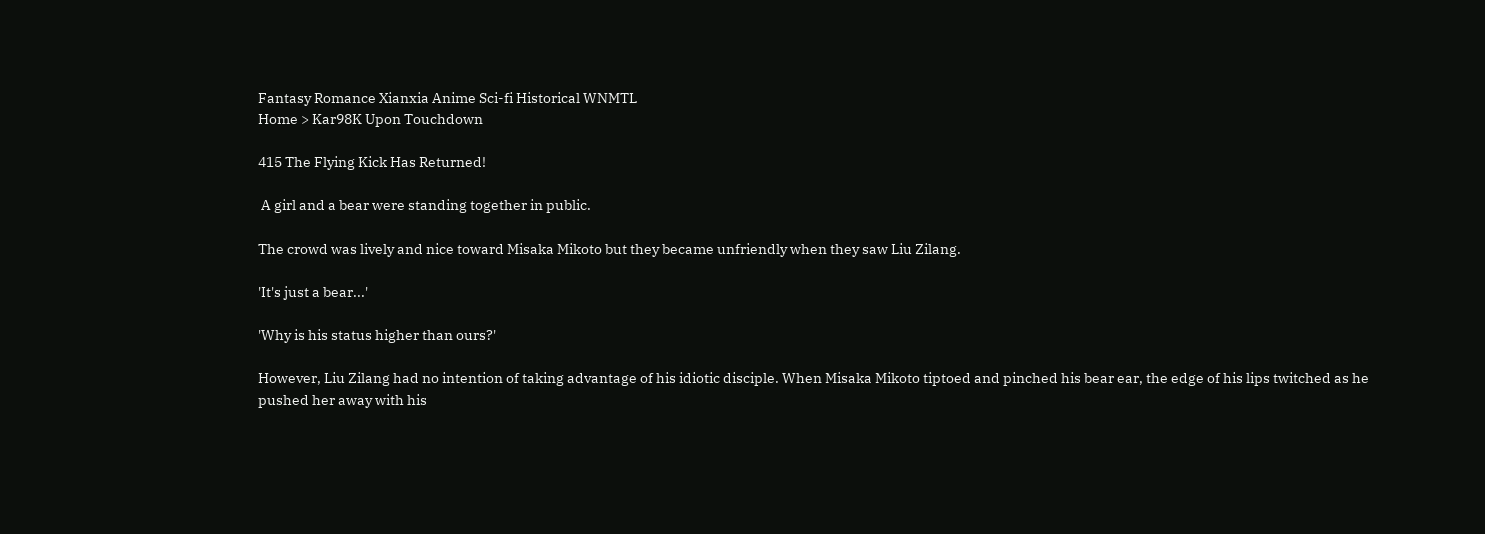Fantasy Romance Xianxia Anime Sci-fi Historical WNMTL
Home > Kar98K Upon Touchdown

415 The Flying Kick Has Returned!

 A girl and a bear were standing together in public.

The crowd was lively and nice toward Misaka Mikoto but they became unfriendly when they saw Liu Zilang.

'It's just a bear...'

'Why is his status higher than ours?'

However, Liu Zilang had no intention of taking advantage of his idiotic disciple. When Misaka Mikoto tiptoed and pinched his bear ear, the edge of his lips twitched as he pushed her away with his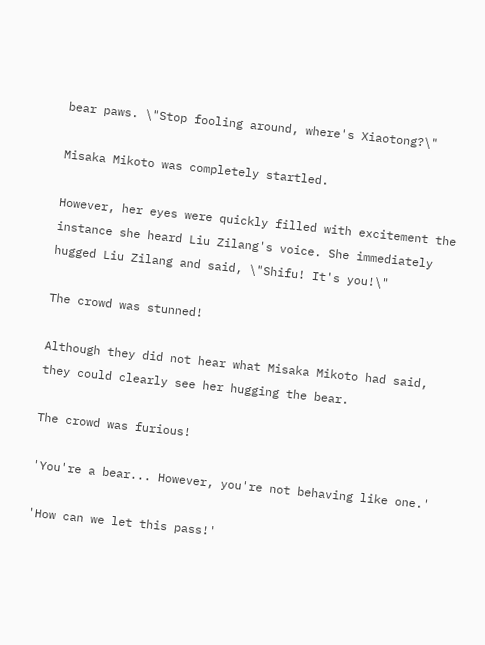bear paws. \"Stop fooling around, where's Xiaotong?\"

Misaka Mikoto was completely startled.

However, her eyes were quickly filled with excitement the instance she heard Liu Zilang's voice. She immediately hugged Liu Zilang and said, \"Shifu! It's you!\"

The crowd was stunned!

Although they did not hear what Misaka Mikoto had said, they could clearly see her hugging the bear.

The crowd was furious!

'You're a bear... However, you're not behaving like one.'

'How can we let this pass!'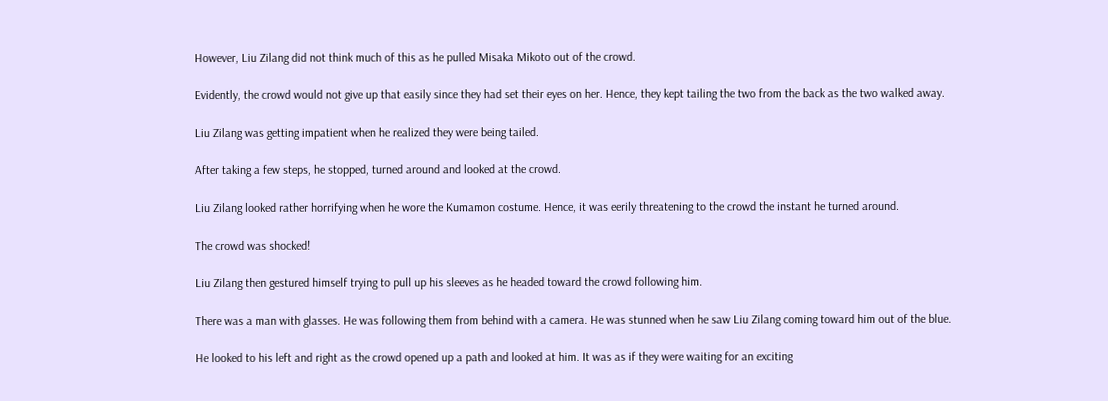However, Liu Zilang did not think much of this as he pulled Misaka Mikoto out of the crowd.

Evidently, the crowd would not give up that easily since they had set their eyes on her. Hence, they kept tailing the two from the back as the two walked away.

Liu Zilang was getting impatient when he realized they were being tailed.

After taking a few steps, he stopped, turned around and looked at the crowd.

Liu Zilang looked rather horrifying when he wore the Kumamon costume. Hence, it was eerily threatening to the crowd the instant he turned around.

The crowd was shocked!

Liu Zilang then gestured himself trying to pull up his sleeves as he headed toward the crowd following him.

There was a man with glasses. He was following them from behind with a camera. He was stunned when he saw Liu Zilang coming toward him out of the blue.

He looked to his left and right as the crowd opened up a path and looked at him. It was as if they were waiting for an exciting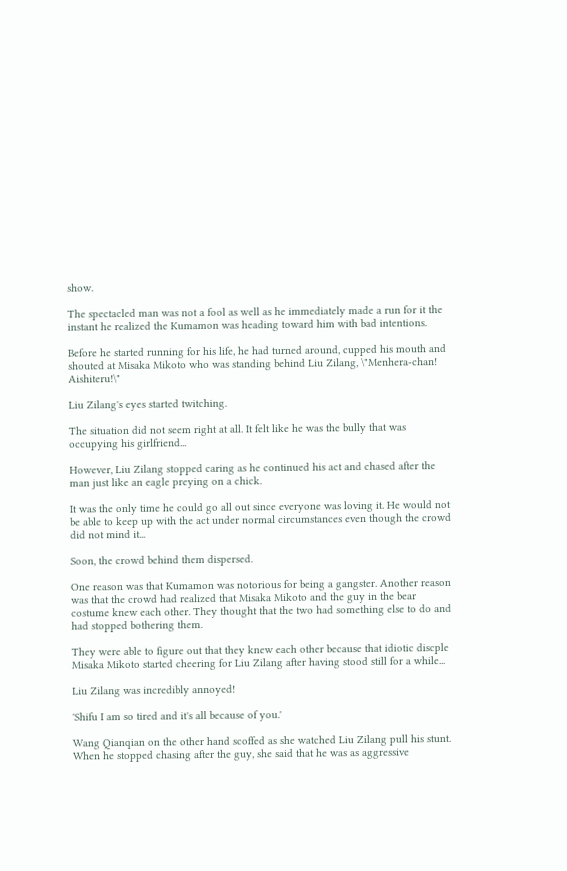show.

The spectacled man was not a fool as well as he immediately made a run for it the instant he realized the Kumamon was heading toward him with bad intentions.

Before he started running for his life, he had turned around, cupped his mouth and shouted at Misaka Mikoto who was standing behind Liu Zilang, \"Menhera-chan! Aishiteru!\"

Liu Zilang's eyes started twitching.

The situation did not seem right at all. It felt like he was the bully that was occupying his girlfriend...

However, Liu Zilang stopped caring as he continued his act and chased after the man just like an eagle preying on a chick.

It was the only time he could go all out since everyone was loving it. He would not be able to keep up with the act under normal circumstances even though the crowd did not mind it...

Soon, the crowd behind them dispersed.

One reason was that Kumamon was notorious for being a gangster. Another reason was that the crowd had realized that Misaka Mikoto and the guy in the bear costume knew each other. They thought that the two had something else to do and had stopped bothering them.

They were able to figure out that they knew each other because that idiotic discple Misaka Mikoto started cheering for Liu Zilang after having stood still for a while...

Liu Zilang was incredibly annoyed!

'Shifu I am so tired and it's all because of you.'

Wang Qianqian on the other hand scoffed as she watched Liu Zilang pull his stunt. When he stopped chasing after the guy, she said that he was as aggressive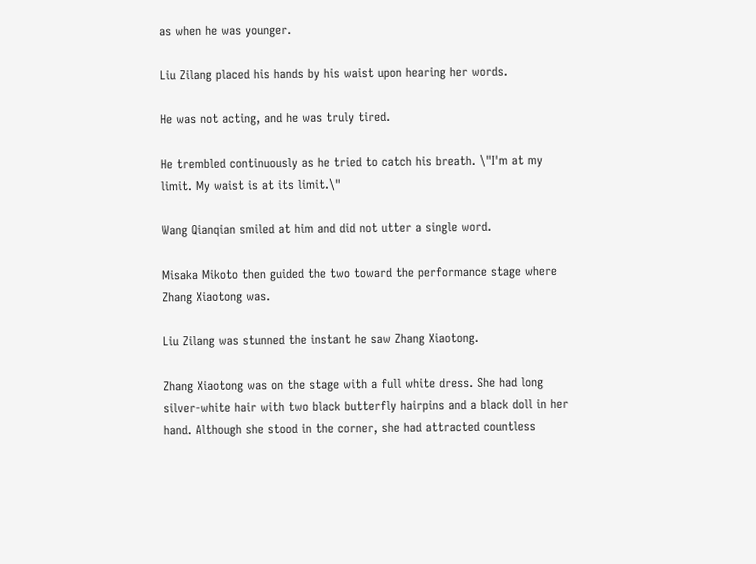as when he was younger.

Liu Zilang placed his hands by his waist upon hearing her words.

He was not acting, and he was truly tired.

He trembled continuously as he tried to catch his breath. \"I'm at my limit. My waist is at its limit.\"

Wang Qianqian smiled at him and did not utter a single word.

Misaka Mikoto then guided the two toward the performance stage where Zhang Xiaotong was.

Liu Zilang was stunned the instant he saw Zhang Xiaotong.

Zhang Xiaotong was on the stage with a full white dress. She had long silver-white hair with two black butterfly hairpins and a black doll in her hand. Although she stood in the corner, she had attracted countless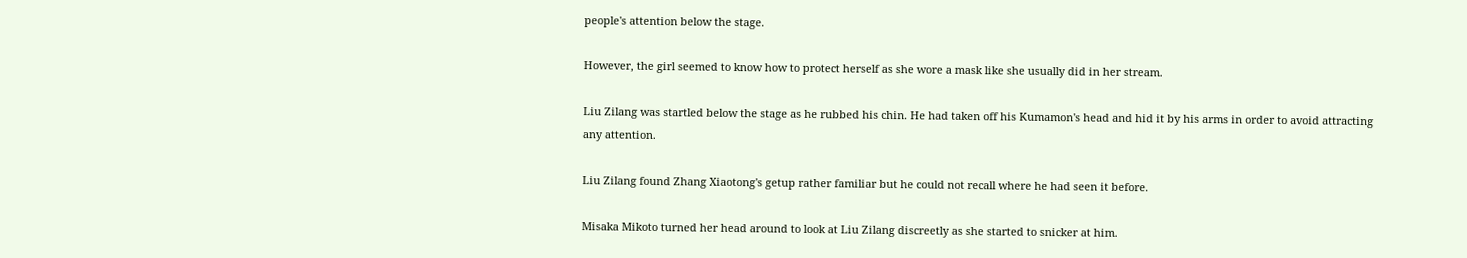people's attention below the stage.

However, the girl seemed to know how to protect herself as she wore a mask like she usually did in her stream.

Liu Zilang was startled below the stage as he rubbed his chin. He had taken off his Kumamon's head and hid it by his arms in order to avoid attracting any attention.

Liu Zilang found Zhang Xiaotong's getup rather familiar but he could not recall where he had seen it before.

Misaka Mikoto turned her head around to look at Liu Zilang discreetly as she started to snicker at him.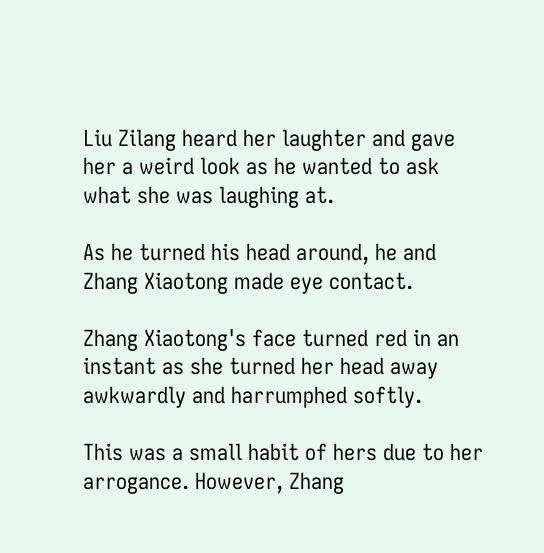Liu Zilang heard her laughter and gave her a weird look as he wanted to ask what she was laughing at.

As he turned his head around, he and Zhang Xiaotong made eye contact.

Zhang Xiaotong's face turned red in an instant as she turned her head away awkwardly and harrumphed softly.

This was a small habit of hers due to her arrogance. However, Zhang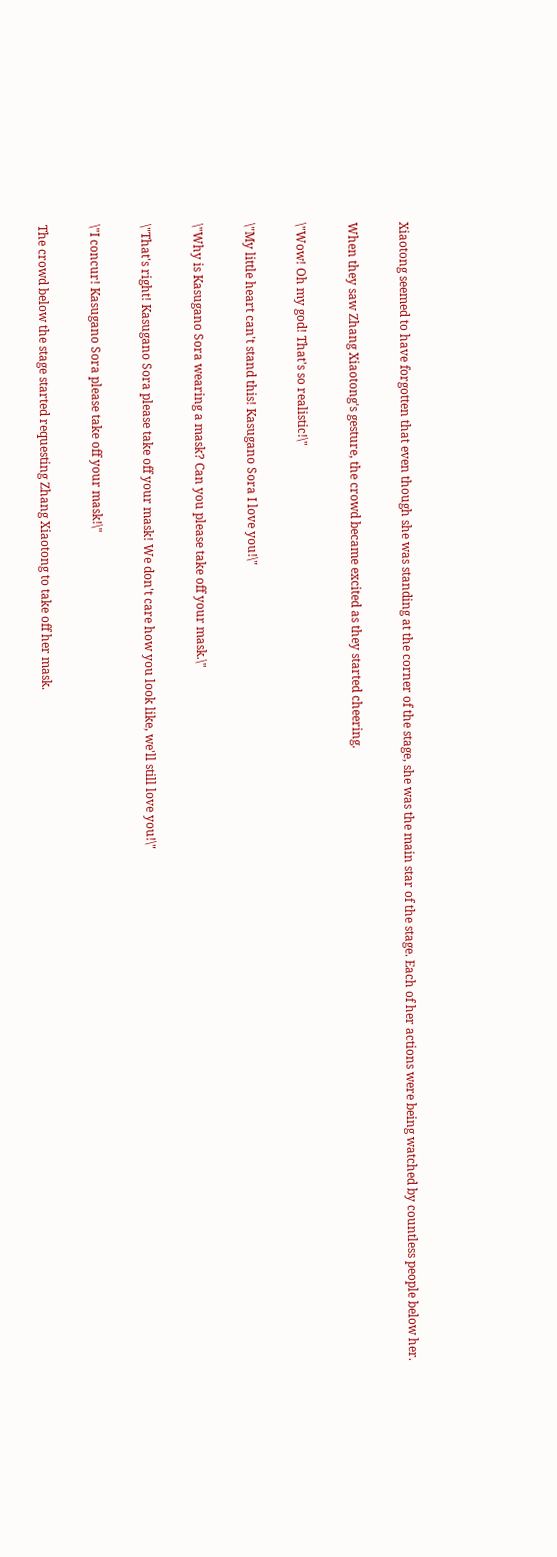Xiaotong seemed to have forgotten that even though she was standing at the corner of the stage, she was the main star of the stage. Each of her actions were being watched by countless people below her.

When they saw Zhang Xiaotong's gesture, the crowd became excited as they started cheering.

\"Wow! Oh my god! That's so realistic!\"

\"My little heart can't stand this! Kasugano Sora I love you!\"

\"Why is Kasugano Sora wearing a mask? Can you please take off your mask.\"

\"That's right! Kasugano Sora please take off your mask! We don't care how you look like, we'll still love you!\"

\"I concur! Kasugano Sora please take off your mask!\"

The crowd below the stage started requesting Zhang Xiaotong to take off her mask.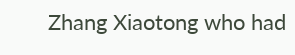Zhang Xiaotong who had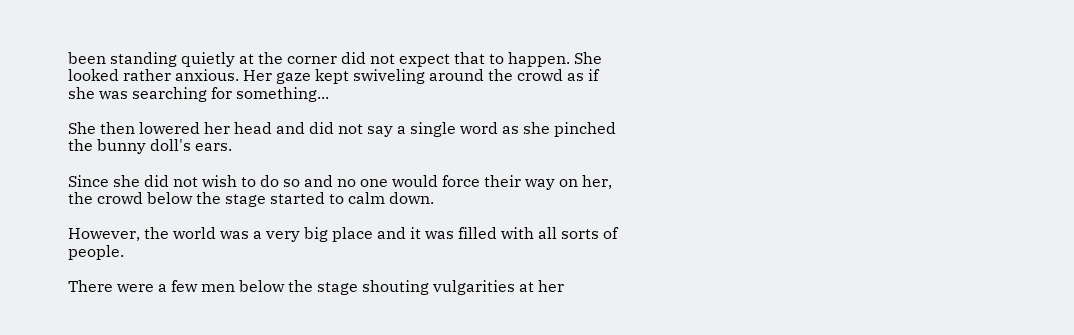been standing quietly at the corner did not expect that to happen. She looked rather anxious. Her gaze kept swiveling around the crowd as if she was searching for something...

She then lowered her head and did not say a single word as she pinched the bunny doll's ears.

Since she did not wish to do so and no one would force their way on her, the crowd below the stage started to calm down.

However, the world was a very big place and it was filled with all sorts of people.

There were a few men below the stage shouting vulgarities at her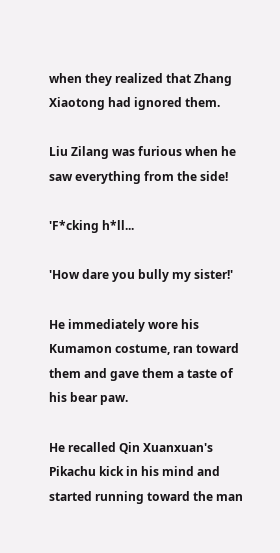when they realized that Zhang Xiaotong had ignored them.

Liu Zilang was furious when he saw everything from the side!

'F*cking h*ll...

'How dare you bully my sister!'

He immediately wore his Kumamon costume, ran toward them and gave them a taste of his bear paw.

He recalled Qin Xuanxuan's Pikachu kick in his mind and started running toward the man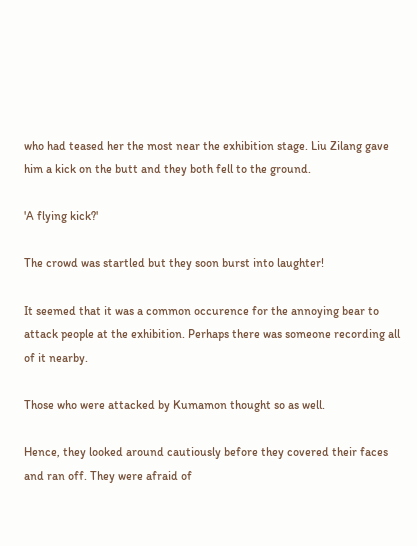who had teased her the most near the exhibition stage. Liu Zilang gave him a kick on the butt and they both fell to the ground.

'A flying kick?'

The crowd was startled but they soon burst into laughter!

It seemed that it was a common occurence for the annoying bear to attack people at the exhibition. Perhaps there was someone recording all of it nearby.

Those who were attacked by Kumamon thought so as well.

Hence, they looked around cautiously before they covered their faces and ran off. They were afraid of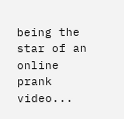being the star of an online prank video...